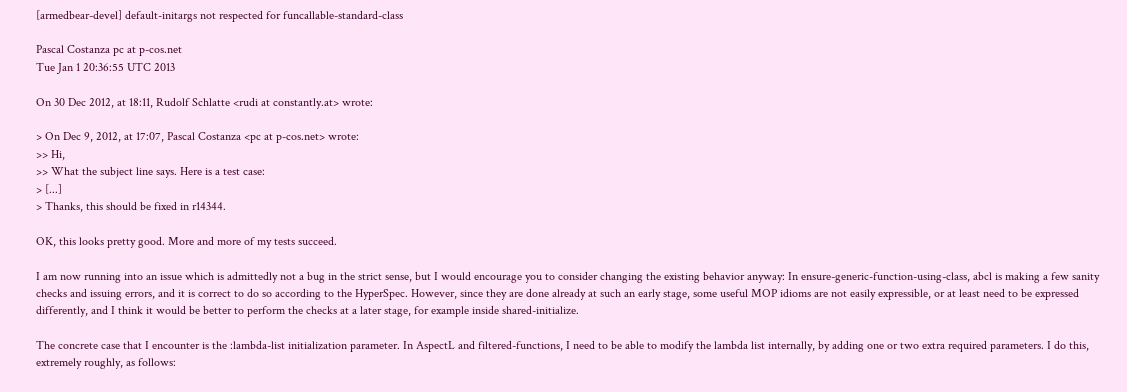[armedbear-devel] default-initargs not respected for funcallable-standard-class

Pascal Costanza pc at p-cos.net
Tue Jan 1 20:36:55 UTC 2013

On 30 Dec 2012, at 18:11, Rudolf Schlatte <rudi at constantly.at> wrote:

> On Dec 9, 2012, at 17:07, Pascal Costanza <pc at p-cos.net> wrote:
>> Hi,
>> What the subject line says. Here is a test case:
> [...]
> Thanks, this should be fixed in r14344.

OK, this looks pretty good. More and more of my tests succeed.

I am now running into an issue which is admittedly not a bug in the strict sense, but I would encourage you to consider changing the existing behavior anyway: In ensure-generic-function-using-class, abcl is making a few sanity checks and issuing errors, and it is correct to do so according to the HyperSpec. However, since they are done already at such an early stage, some useful MOP idioms are not easily expressible, or at least need to be expressed differently, and I think it would be better to perform the checks at a later stage, for example inside shared-initialize.

The concrete case that I encounter is the :lambda-list initialization parameter. In AspectL and filtered-functions, I need to be able to modify the lambda list internally, by adding one or two extra required parameters. I do this, extremely roughly, as follows: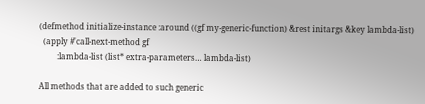(defmethod initialize-instance :around ((gf my-generic-function) &rest initargs &key lambda-list)
  (apply #'call-next-method gf
         :lambda-list (list* extra-parameters… lambda-list)

All methods that are added to such generic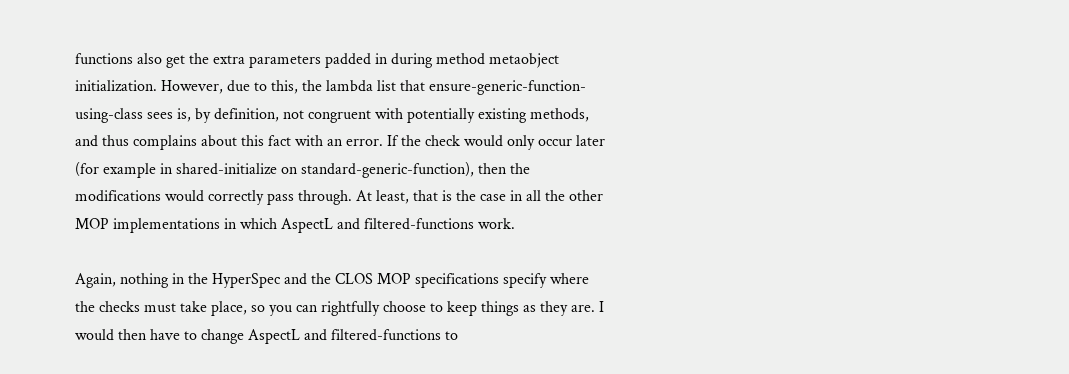functions also get the extra parameters padded in during method metaobject initialization. However, due to this, the lambda list that ensure-generic-function-using-class sees is, by definition, not congruent with potentially existing methods, and thus complains about this fact with an error. If the check would only occur later (for example in shared-initialize on standard-generic-function), then the modifications would correctly pass through. At least, that is the case in all the other MOP implementations in which AspectL and filtered-functions work.

Again, nothing in the HyperSpec and the CLOS MOP specifications specify where the checks must take place, so you can rightfully choose to keep things as they are. I would then have to change AspectL and filtered-functions to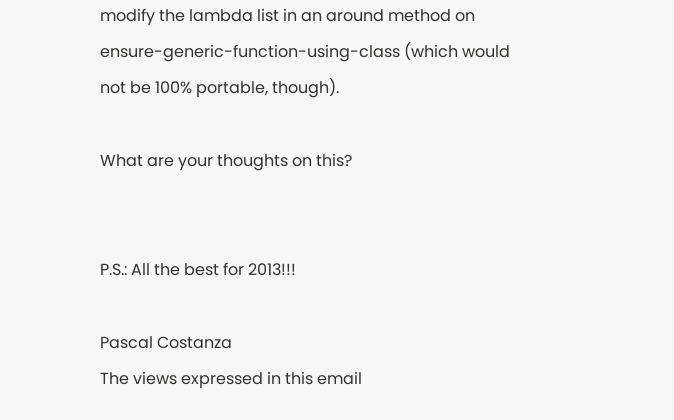modify the lambda list in an around method on ensure-generic-function-using-class (which would not be 100% portable, though).

What are your thoughts on this?


P.S.: All the best for 2013!!!

Pascal Costanza
The views expressed in this email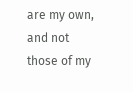are my own, and not those of my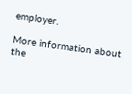employer.

More information about the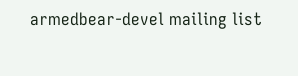armedbear-devel mailing list